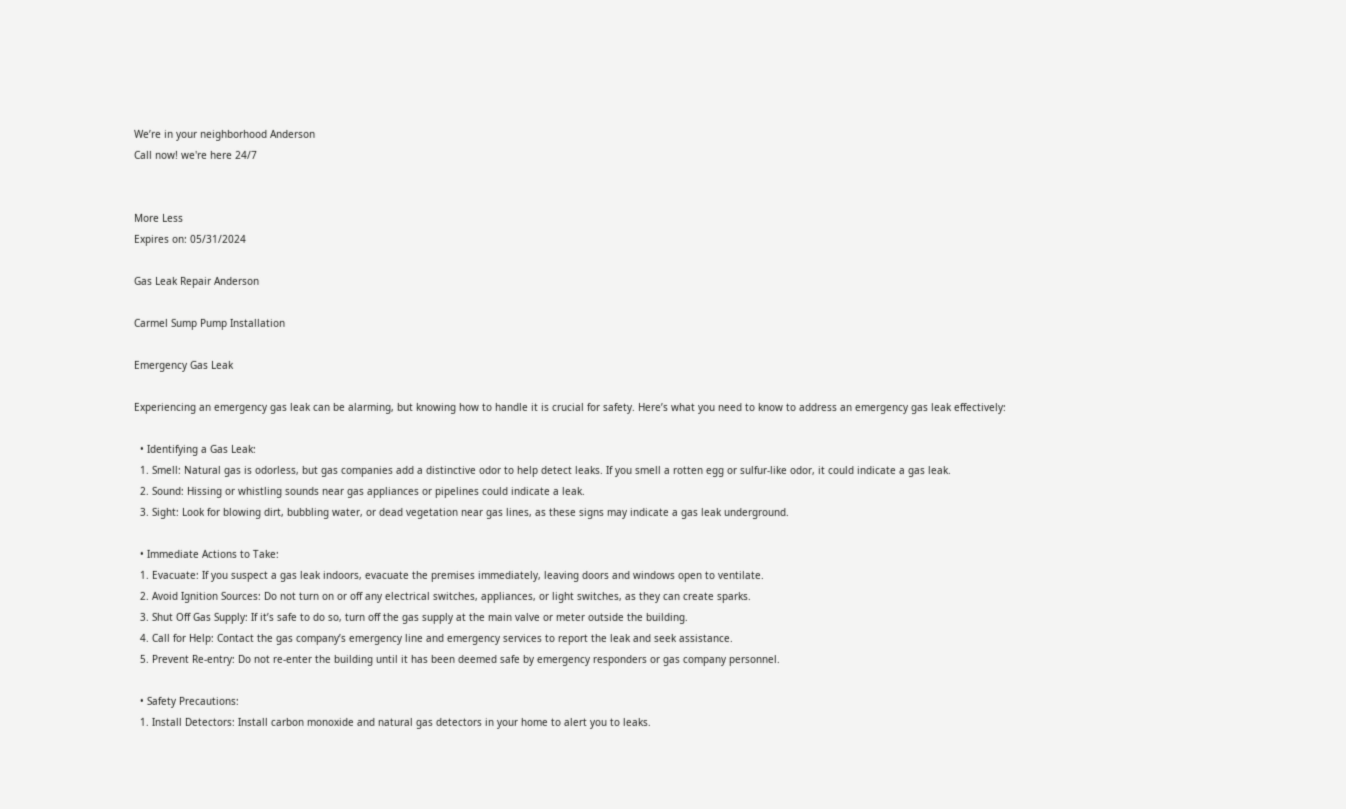We’re in your neighborhood Anderson
Call now! we're here 24/7


More Less
Expires on: 05/31/2024

Gas Leak Repair Anderson

Carmel Sump Pump Installation

Emergency Gas Leak

Experiencing an emergency gas leak can be alarming, but knowing how to handle it is crucial for safety. Here’s what you need to know to address an emergency gas leak effectively:

  • Identifying a Gas Leak:
  1. Smell: Natural gas is odorless, but gas companies add a distinctive odor to help detect leaks. If you smell a rotten egg or sulfur-like odor, it could indicate a gas leak.
  2. Sound: Hissing or whistling sounds near gas appliances or pipelines could indicate a leak.
  3. Sight: Look for blowing dirt, bubbling water, or dead vegetation near gas lines, as these signs may indicate a gas leak underground.

  • Immediate Actions to Take:
  1. Evacuate: If you suspect a gas leak indoors, evacuate the premises immediately, leaving doors and windows open to ventilate.
  2. Avoid Ignition Sources: Do not turn on or off any electrical switches, appliances, or light switches, as they can create sparks.
  3. Shut Off Gas Supply: If it’s safe to do so, turn off the gas supply at the main valve or meter outside the building.
  4. Call for Help: Contact the gas company’s emergency line and emergency services to report the leak and seek assistance.
  5. Prevent Re-entry: Do not re-enter the building until it has been deemed safe by emergency responders or gas company personnel.

  • Safety Precautions:
  1. Install Detectors: Install carbon monoxide and natural gas detectors in your home to alert you to leaks.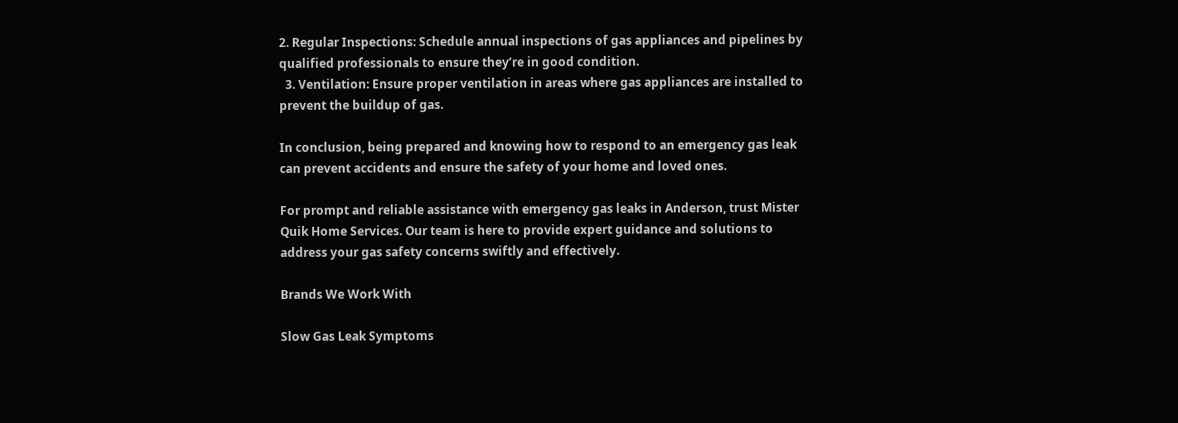2. Regular Inspections: Schedule annual inspections of gas appliances and pipelines by qualified professionals to ensure they’re in good condition.
  3. Ventilation: Ensure proper ventilation in areas where gas appliances are installed to prevent the buildup of gas.

In conclusion, being prepared and knowing how to respond to an emergency gas leak can prevent accidents and ensure the safety of your home and loved ones.

For prompt and reliable assistance with emergency gas leaks in Anderson, trust Mister Quik Home Services. Our team is here to provide expert guidance and solutions to address your gas safety concerns swiftly and effectively.

Brands We Work With

Slow Gas Leak Symptoms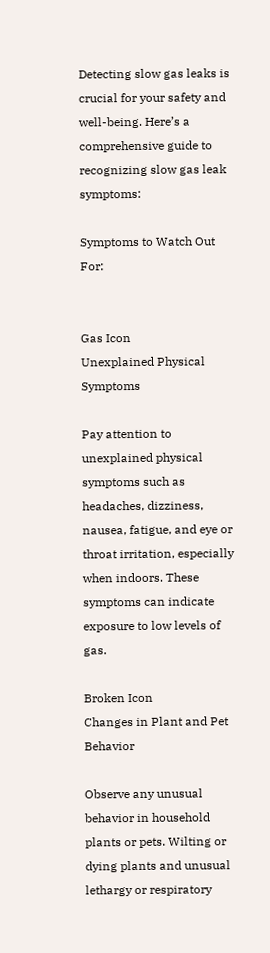Detecting slow gas leaks is crucial for your safety and well-being. Here’s a comprehensive guide to recognizing slow gas leak symptoms:

Symptoms to Watch Out For:


Gas Icon
Unexplained Physical Symptoms

Pay attention to unexplained physical symptoms such as headaches, dizziness, nausea, fatigue, and eye or throat irritation, especially when indoors. These symptoms can indicate exposure to low levels of gas.

Broken Icon
Changes in Plant and Pet Behavior

Observe any unusual behavior in household plants or pets. Wilting or dying plants and unusual lethargy or respiratory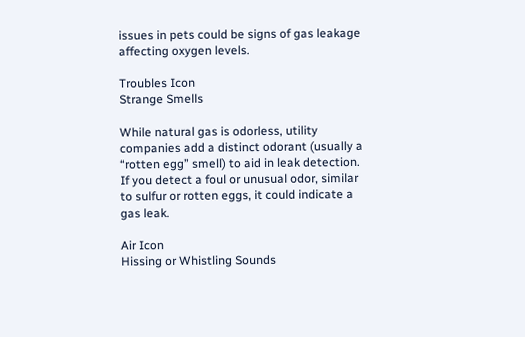issues in pets could be signs of gas leakage affecting oxygen levels.

Troubles Icon
Strange Smells

While natural gas is odorless, utility companies add a distinct odorant (usually a “rotten egg” smell) to aid in leak detection. If you detect a foul or unusual odor, similar to sulfur or rotten eggs, it could indicate a gas leak.

Air Icon
Hissing or Whistling Sounds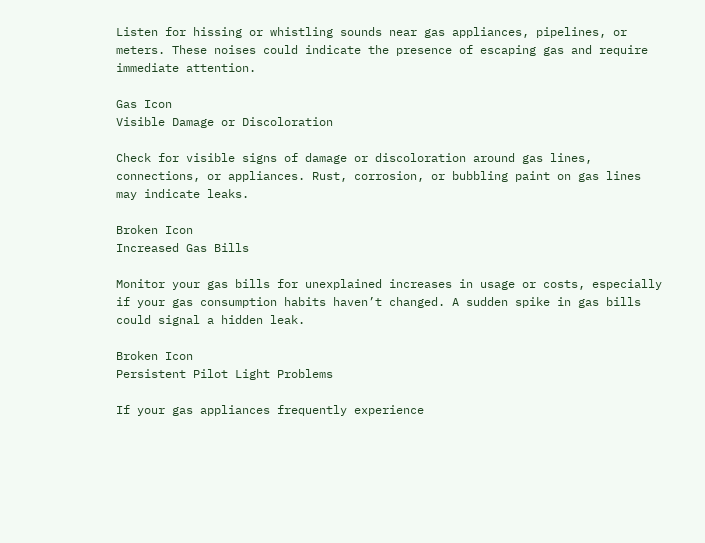Listen for hissing or whistling sounds near gas appliances, pipelines, or meters. These noises could indicate the presence of escaping gas and require immediate attention.

Gas Icon
Visible Damage or Discoloration

Check for visible signs of damage or discoloration around gas lines, connections, or appliances. Rust, corrosion, or bubbling paint on gas lines may indicate leaks.

Broken Icon
Increased Gas Bills

Monitor your gas bills for unexplained increases in usage or costs, especially if your gas consumption habits haven’t changed. A sudden spike in gas bills could signal a hidden leak.

Broken Icon
Persistent Pilot Light Problems

If your gas appliances frequently experience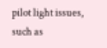pilot light issues, such as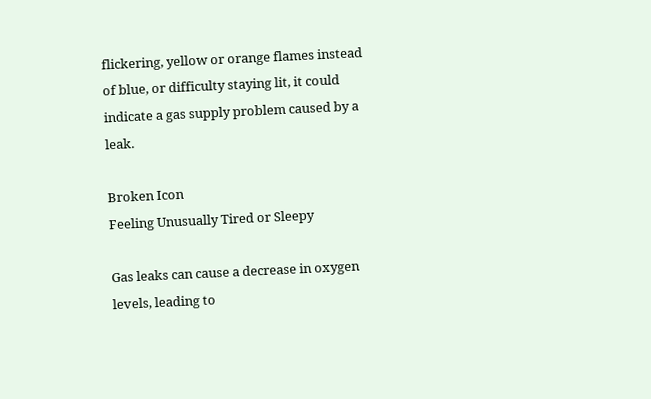flickering, yellow or orange flames instead of blue, or difficulty staying lit, it could indicate a gas supply problem caused by a leak.

Broken Icon
Feeling Unusually Tired or Sleepy

Gas leaks can cause a decrease in oxygen levels, leading to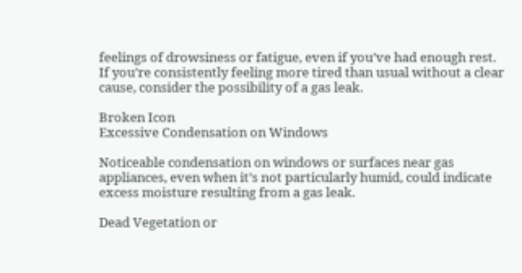feelings of drowsiness or fatigue, even if you’ve had enough rest. If you’re consistently feeling more tired than usual without a clear cause, consider the possibility of a gas leak.

Broken Icon
Excessive Condensation on Windows

Noticeable condensation on windows or surfaces near gas appliances, even when it’s not particularly humid, could indicate excess moisture resulting from a gas leak.

Dead Vegetation or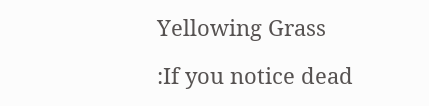Yellowing Grass

:If you notice dead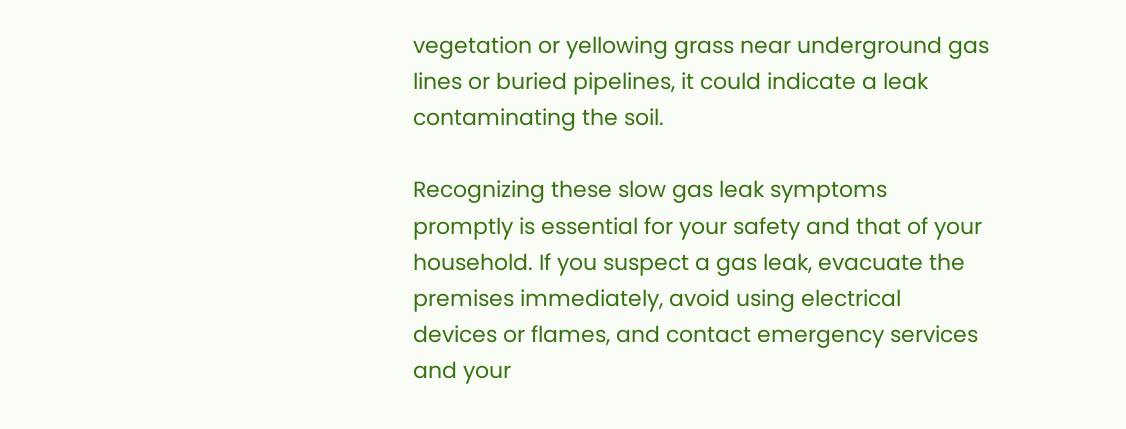vegetation or yellowing grass near underground gas lines or buried pipelines, it could indicate a leak contaminating the soil.

Recognizing these slow gas leak symptoms promptly is essential for your safety and that of your household. If you suspect a gas leak, evacuate the premises immediately, avoid using electrical devices or flames, and contact emergency services and your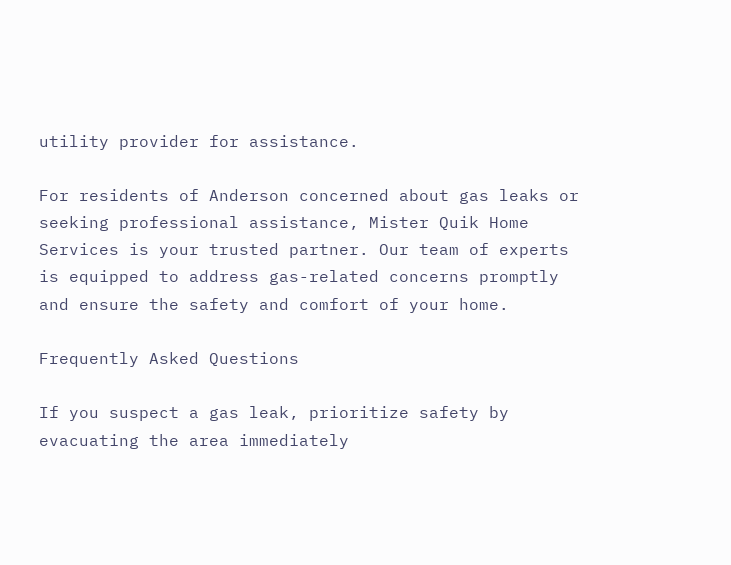utility provider for assistance.

For residents of Anderson concerned about gas leaks or seeking professional assistance, Mister Quik Home Services is your trusted partner. Our team of experts is equipped to address gas-related concerns promptly and ensure the safety and comfort of your home.

Frequently Asked Questions

If you suspect a gas leak, prioritize safety by evacuating the area immediately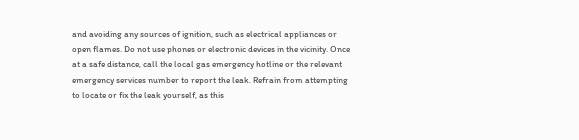and avoiding any sources of ignition, such as electrical appliances or open flames. Do not use phones or electronic devices in the vicinity. Once at a safe distance, call the local gas emergency hotline or the relevant emergency services number to report the leak. Refrain from attempting to locate or fix the leak yourself, as this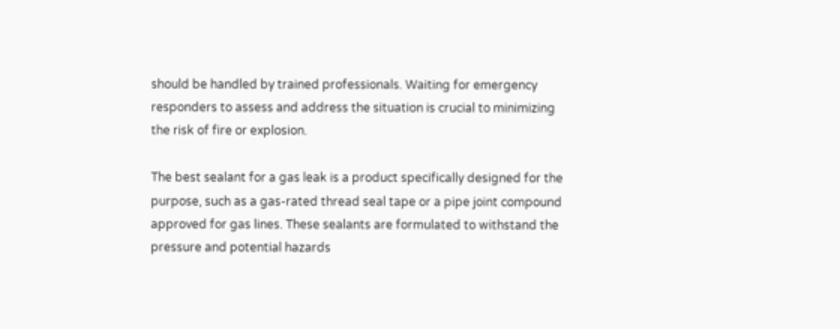should be handled by trained professionals. Waiting for emergency responders to assess and address the situation is crucial to minimizing the risk of fire or explosion.

The best sealant for a gas leak is a product specifically designed for the purpose, such as a gas-rated thread seal tape or a pipe joint compound approved for gas lines. These sealants are formulated to withstand the pressure and potential hazards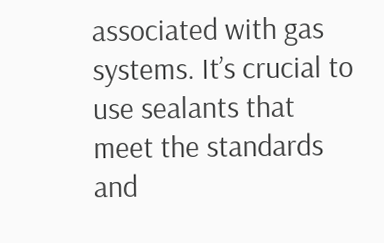associated with gas systems. It’s crucial to use sealants that meet the standards and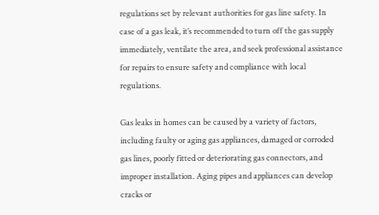regulations set by relevant authorities for gas line safety. In case of a gas leak, it’s recommended to turn off the gas supply immediately, ventilate the area, and seek professional assistance for repairs to ensure safety and compliance with local regulations.

Gas leaks in homes can be caused by a variety of factors, including faulty or aging gas appliances, damaged or corroded gas lines, poorly fitted or deteriorating gas connectors, and improper installation. Aging pipes and appliances can develop cracks or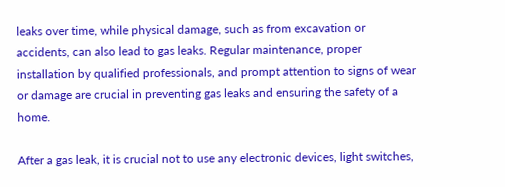leaks over time, while physical damage, such as from excavation or accidents, can also lead to gas leaks. Regular maintenance, proper installation by qualified professionals, and prompt attention to signs of wear or damage are crucial in preventing gas leaks and ensuring the safety of a home.

After a gas leak, it is crucial not to use any electronic devices, light switches,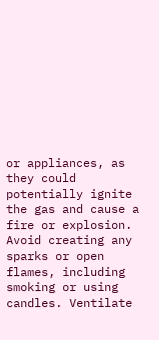or appliances, as they could potentially ignite the gas and cause a fire or explosion. Avoid creating any sparks or open flames, including smoking or using candles. Ventilate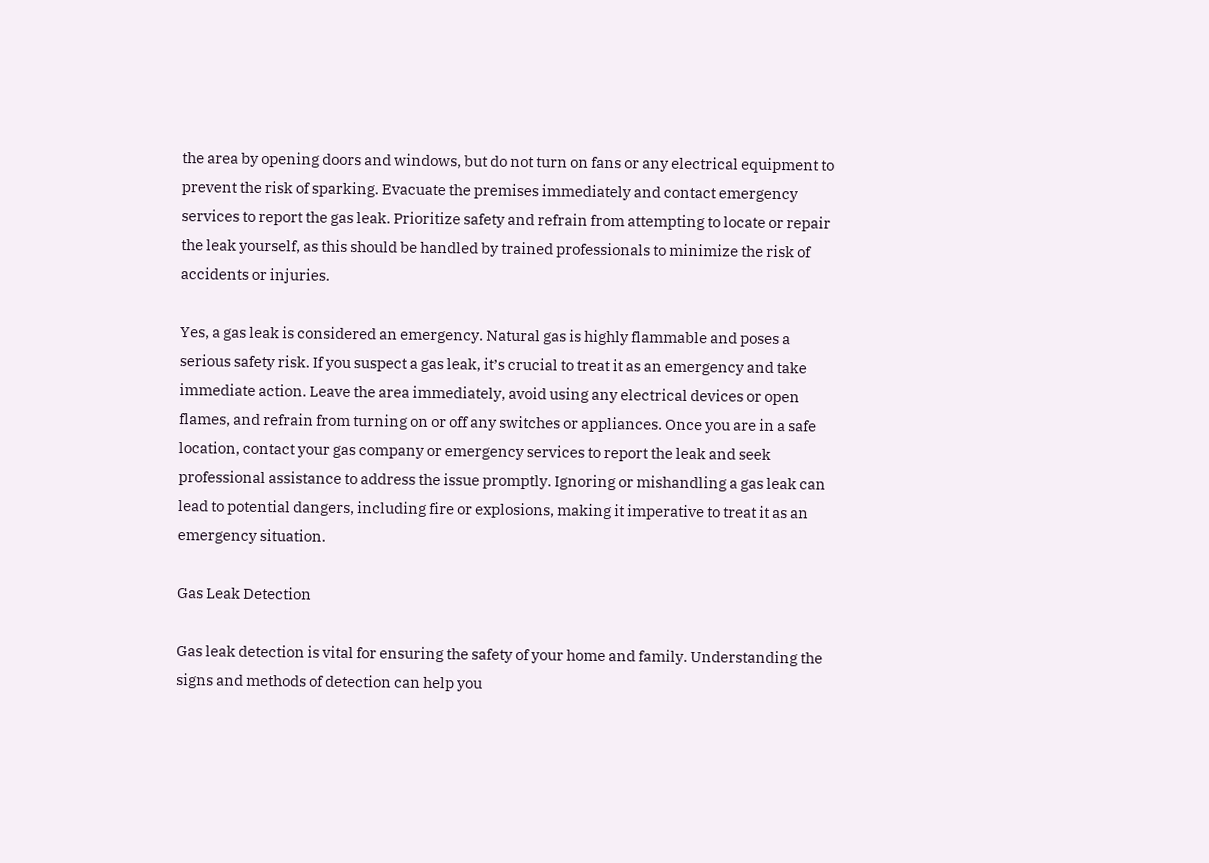the area by opening doors and windows, but do not turn on fans or any electrical equipment to prevent the risk of sparking. Evacuate the premises immediately and contact emergency services to report the gas leak. Prioritize safety and refrain from attempting to locate or repair the leak yourself, as this should be handled by trained professionals to minimize the risk of accidents or injuries.

Yes, a gas leak is considered an emergency. Natural gas is highly flammable and poses a serious safety risk. If you suspect a gas leak, it’s crucial to treat it as an emergency and take immediate action. Leave the area immediately, avoid using any electrical devices or open flames, and refrain from turning on or off any switches or appliances. Once you are in a safe location, contact your gas company or emergency services to report the leak and seek professional assistance to address the issue promptly. Ignoring or mishandling a gas leak can lead to potential dangers, including fire or explosions, making it imperative to treat it as an emergency situation.

Gas Leak Detection

Gas leak detection is vital for ensuring the safety of your home and family. Understanding the signs and methods of detection can help you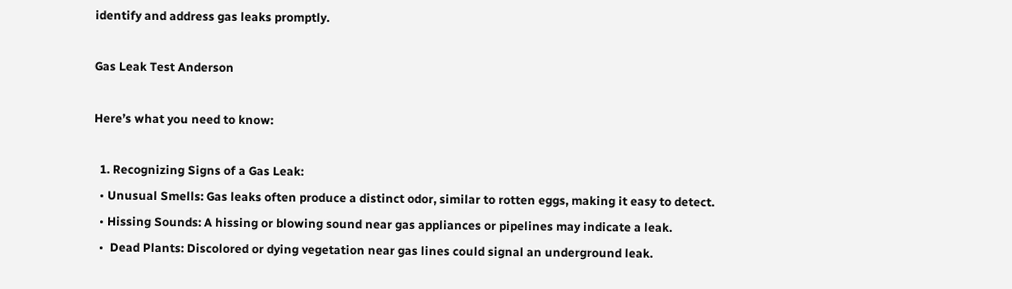identify and address gas leaks promptly.

Gas Leak Test Anderson

Here’s what you need to know:

  1. Recognizing Signs of a Gas Leak:
  • Unusual Smells: Gas leaks often produce a distinct odor, similar to rotten eggs, making it easy to detect.
  • Hissing Sounds: A hissing or blowing sound near gas appliances or pipelines may indicate a leak.
  •  Dead Plants: Discolored or dying vegetation near gas lines could signal an underground leak.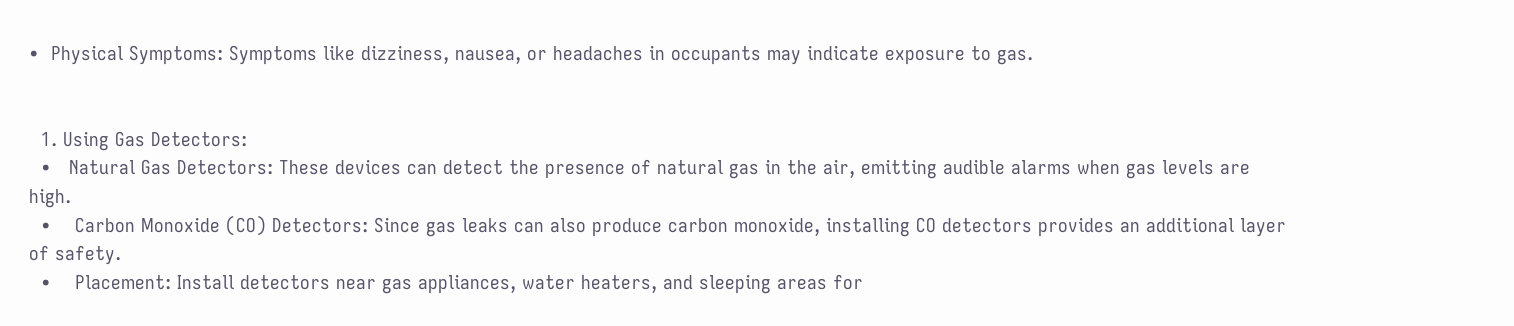•  Physical Symptoms: Symptoms like dizziness, nausea, or headaches in occupants may indicate exposure to gas.


  1. Using Gas Detectors:
  •   Natural Gas Detectors: These devices can detect the presence of natural gas in the air, emitting audible alarms when gas levels are high.
  •    Carbon Monoxide (CO) Detectors: Since gas leaks can also produce carbon monoxide, installing CO detectors provides an additional layer of safety.
  •    Placement: Install detectors near gas appliances, water heaters, and sleeping areas for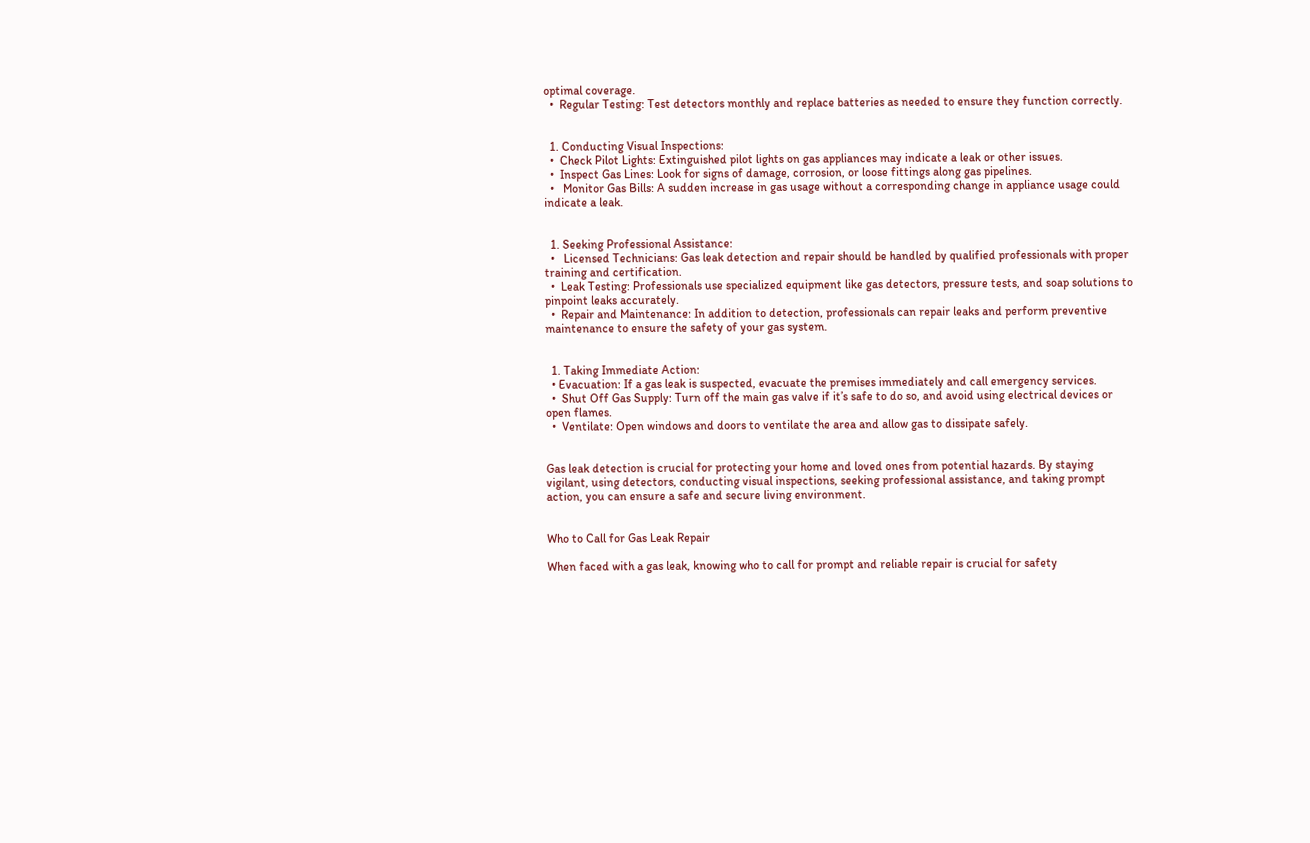optimal coverage.
  •  Regular Testing: Test detectors monthly and replace batteries as needed to ensure they function correctly.


  1. Conducting Visual Inspections:
  •  Check Pilot Lights: Extinguished pilot lights on gas appliances may indicate a leak or other issues.
  •  Inspect Gas Lines: Look for signs of damage, corrosion, or loose fittings along gas pipelines.
  •   Monitor Gas Bills: A sudden increase in gas usage without a corresponding change in appliance usage could indicate a leak.


  1. Seeking Professional Assistance:
  •   Licensed Technicians: Gas leak detection and repair should be handled by qualified professionals with proper training and certification.
  •  Leak Testing: Professionals use specialized equipment like gas detectors, pressure tests, and soap solutions to pinpoint leaks accurately.
  •  Repair and Maintenance: In addition to detection, professionals can repair leaks and perform preventive maintenance to ensure the safety of your gas system.


  1. Taking Immediate Action:
  • Evacuation: If a gas leak is suspected, evacuate the premises immediately and call emergency services.
  •  Shut Off Gas Supply: Turn off the main gas valve if it’s safe to do so, and avoid using electrical devices or open flames.
  •  Ventilate: Open windows and doors to ventilate the area and allow gas to dissipate safely.


Gas leak detection is crucial for protecting your home and loved ones from potential hazards. By staying vigilant, using detectors, conducting visual inspections, seeking professional assistance, and taking prompt action, you can ensure a safe and secure living environment.


Who to Call for Gas Leak Repair

When faced with a gas leak, knowing who to call for prompt and reliable repair is crucial for safety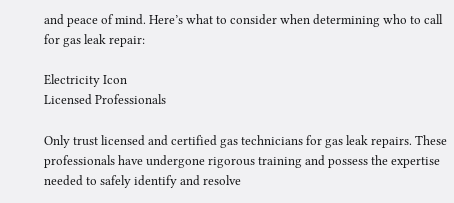and peace of mind. Here’s what to consider when determining who to call for gas leak repair:

Electricity Icon
Licensed Professionals

Only trust licensed and certified gas technicians for gas leak repairs. These professionals have undergone rigorous training and possess the expertise needed to safely identify and resolve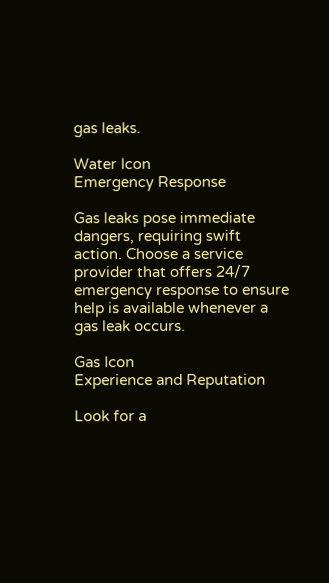gas leaks.

Water Icon
Emergency Response

Gas leaks pose immediate dangers, requiring swift action. Choose a service provider that offers 24/7 emergency response to ensure help is available whenever a gas leak occurs.

Gas Icon
Experience and Reputation

Look for a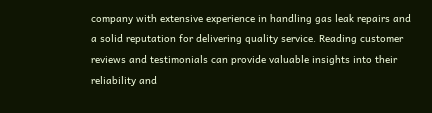company with extensive experience in handling gas leak repairs and a solid reputation for delivering quality service. Reading customer reviews and testimonials can provide valuable insights into their reliability and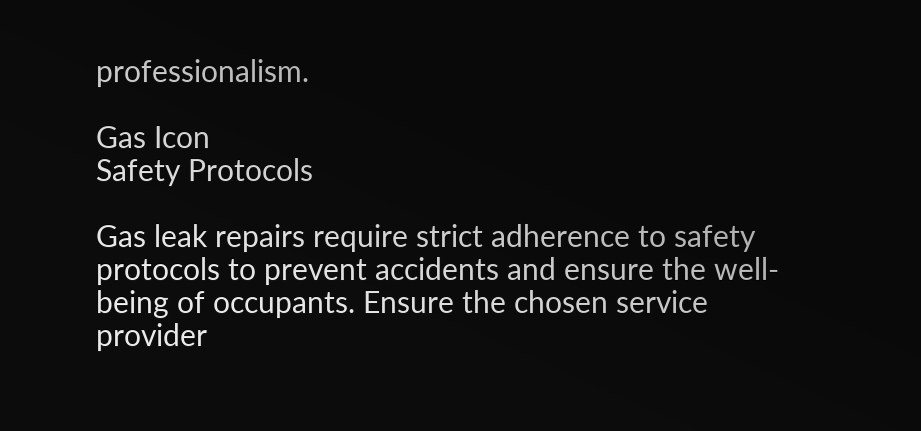professionalism.

Gas Icon
Safety Protocols

Gas leak repairs require strict adherence to safety protocols to prevent accidents and ensure the well-being of occupants. Ensure the chosen service provider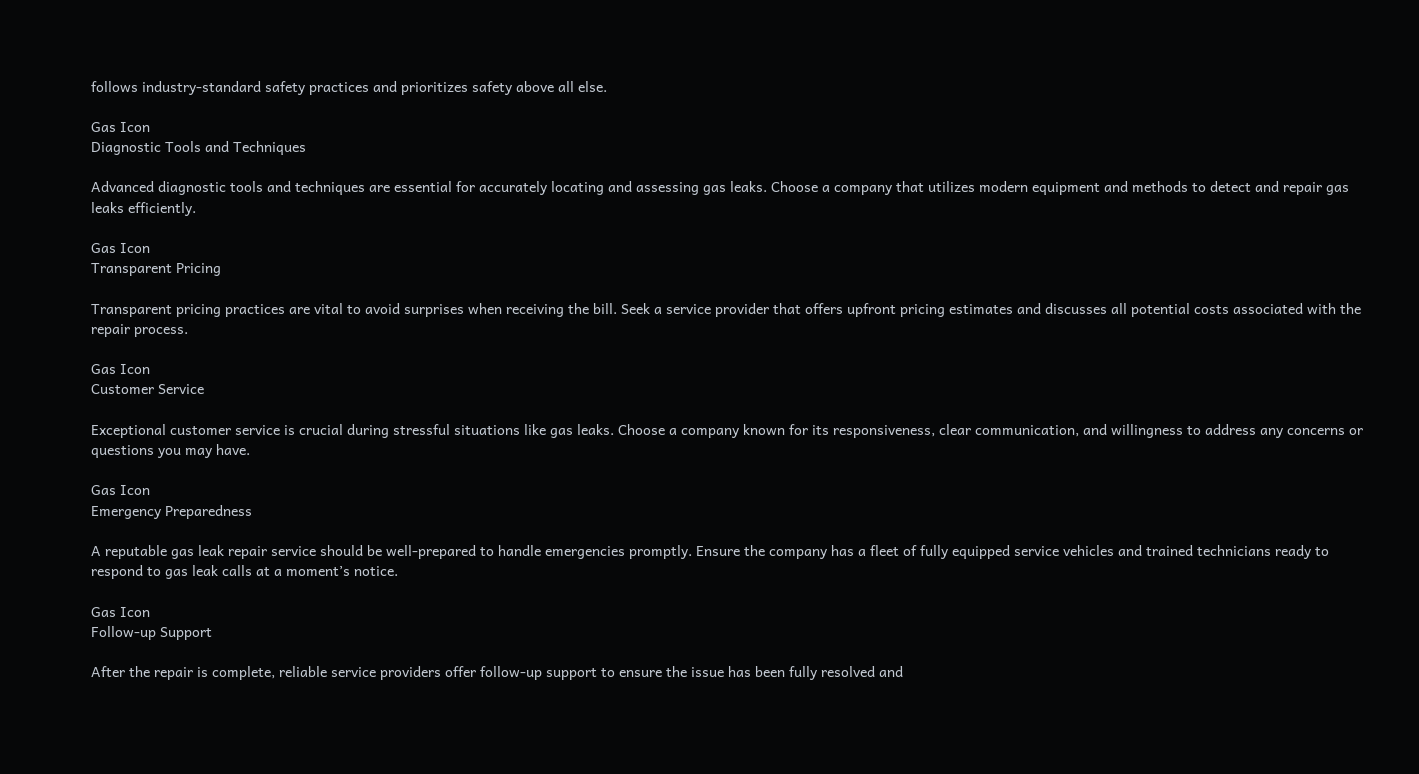follows industry-standard safety practices and prioritizes safety above all else.

Gas Icon
Diagnostic Tools and Techniques

Advanced diagnostic tools and techniques are essential for accurately locating and assessing gas leaks. Choose a company that utilizes modern equipment and methods to detect and repair gas leaks efficiently.

Gas Icon
Transparent Pricing

Transparent pricing practices are vital to avoid surprises when receiving the bill. Seek a service provider that offers upfront pricing estimates and discusses all potential costs associated with the repair process.

Gas Icon
Customer Service

Exceptional customer service is crucial during stressful situations like gas leaks. Choose a company known for its responsiveness, clear communication, and willingness to address any concerns or questions you may have.

Gas Icon
Emergency Preparedness

A reputable gas leak repair service should be well-prepared to handle emergencies promptly. Ensure the company has a fleet of fully equipped service vehicles and trained technicians ready to respond to gas leak calls at a moment’s notice.

Gas Icon
Follow-up Support

After the repair is complete, reliable service providers offer follow-up support to ensure the issue has been fully resolved and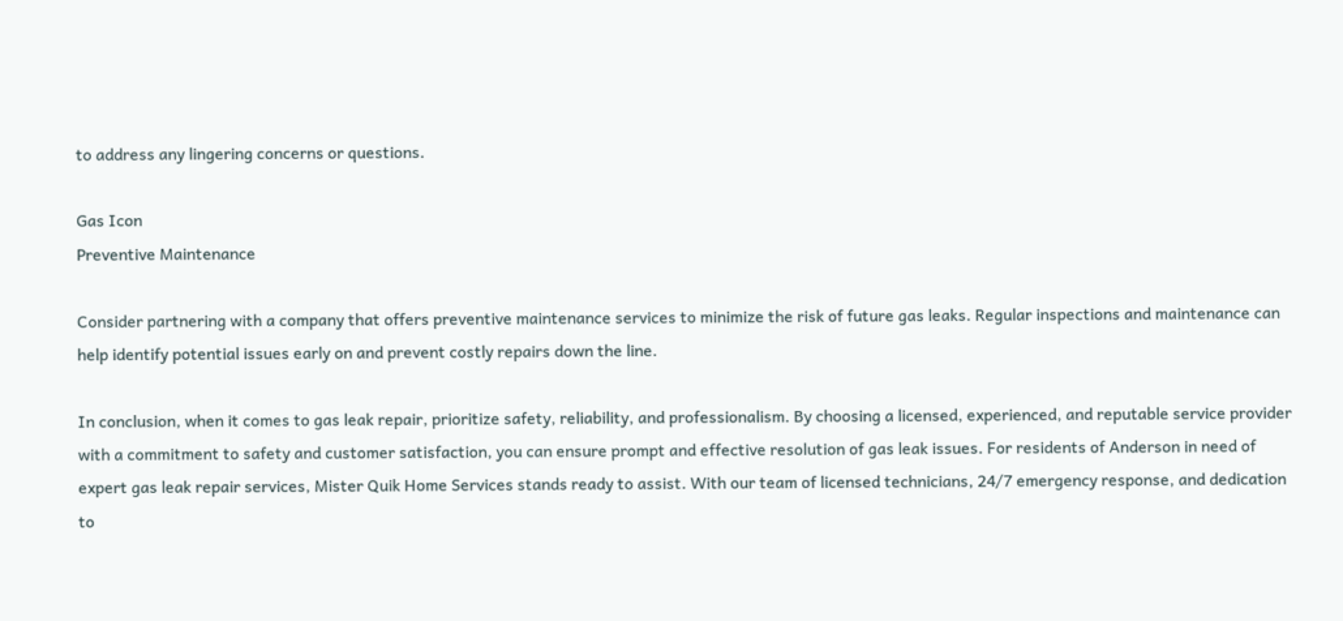to address any lingering concerns or questions.

Gas Icon
Preventive Maintenance

Consider partnering with a company that offers preventive maintenance services to minimize the risk of future gas leaks. Regular inspections and maintenance can help identify potential issues early on and prevent costly repairs down the line.

In conclusion, when it comes to gas leak repair, prioritize safety, reliability, and professionalism. By choosing a licensed, experienced, and reputable service provider with a commitment to safety and customer satisfaction, you can ensure prompt and effective resolution of gas leak issues. For residents of Anderson in need of expert gas leak repair services, Mister Quik Home Services stands ready to assist. With our team of licensed technicians, 24/7 emergency response, and dedication to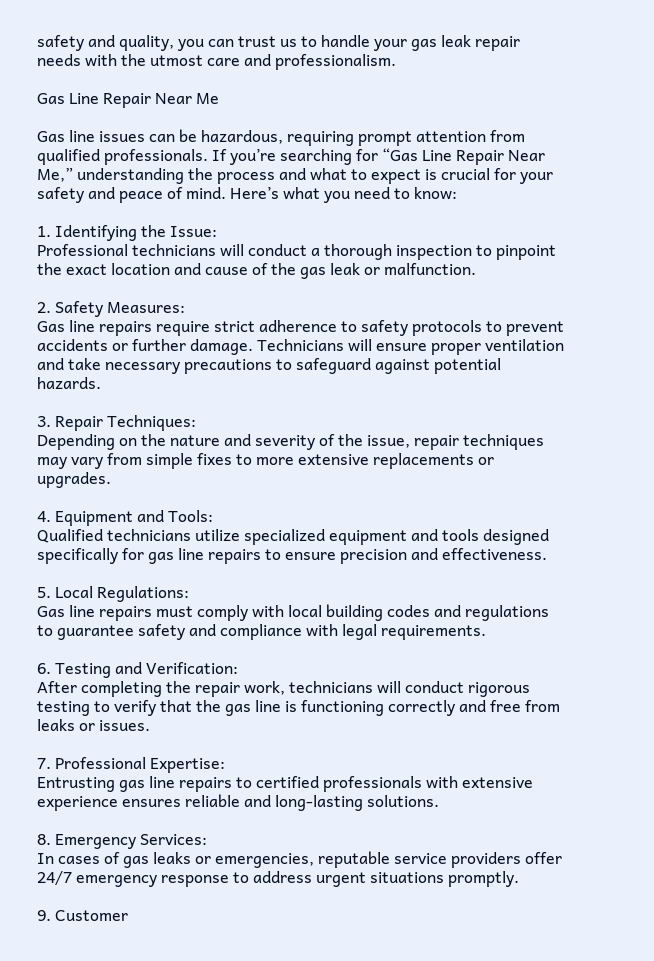safety and quality, you can trust us to handle your gas leak repair needs with the utmost care and professionalism.

Gas Line Repair Near Me

Gas line issues can be hazardous, requiring prompt attention from qualified professionals. If you’re searching for “Gas Line Repair Near Me,” understanding the process and what to expect is crucial for your safety and peace of mind. Here’s what you need to know:

1. Identifying the Issue:
Professional technicians will conduct a thorough inspection to pinpoint the exact location and cause of the gas leak or malfunction.

2. Safety Measures:
Gas line repairs require strict adherence to safety protocols to prevent accidents or further damage. Technicians will ensure proper ventilation and take necessary precautions to safeguard against potential hazards.

3. Repair Techniques:
Depending on the nature and severity of the issue, repair techniques may vary from simple fixes to more extensive replacements or upgrades.

4. Equipment and Tools:
Qualified technicians utilize specialized equipment and tools designed specifically for gas line repairs to ensure precision and effectiveness.

5. Local Regulations:
Gas line repairs must comply with local building codes and regulations to guarantee safety and compliance with legal requirements.

6. Testing and Verification:
After completing the repair work, technicians will conduct rigorous testing to verify that the gas line is functioning correctly and free from leaks or issues.

7. Professional Expertise:
Entrusting gas line repairs to certified professionals with extensive experience ensures reliable and long-lasting solutions.

8. Emergency Services:
In cases of gas leaks or emergencies, reputable service providers offer 24/7 emergency response to address urgent situations promptly.

9. Customer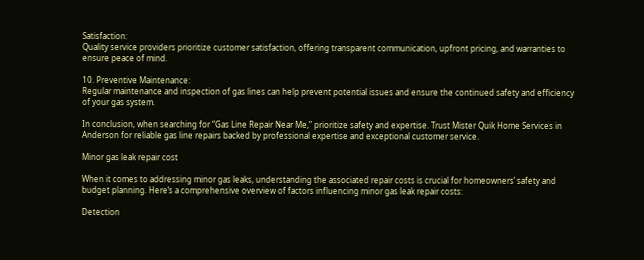Satisfaction:
Quality service providers prioritize customer satisfaction, offering transparent communication, upfront pricing, and warranties to ensure peace of mind.

10. Preventive Maintenance:
Regular maintenance and inspection of gas lines can help prevent potential issues and ensure the continued safety and efficiency of your gas system.

In conclusion, when searching for “Gas Line Repair Near Me,” prioritize safety and expertise. Trust Mister Quik Home Services in Anderson for reliable gas line repairs backed by professional expertise and exceptional customer service.

Minor gas leak repair cost

When it comes to addressing minor gas leaks, understanding the associated repair costs is crucial for homeowners’ safety and budget planning. Here’s a comprehensive overview of factors influencing minor gas leak repair costs:

Detection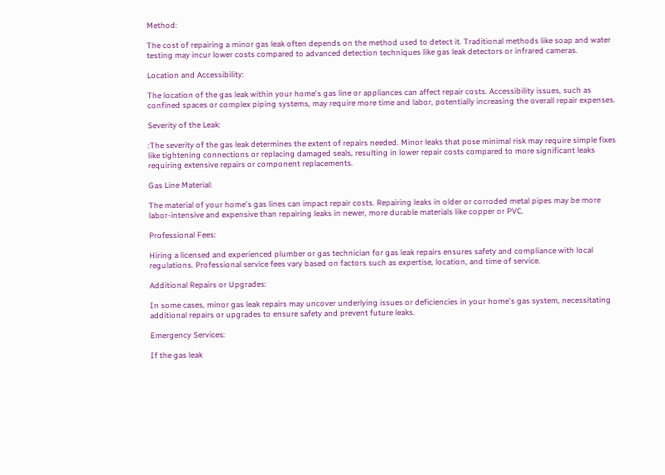Method:

The cost of repairing a minor gas leak often depends on the method used to detect it. Traditional methods like soap and water testing may incur lower costs compared to advanced detection techniques like gas leak detectors or infrared cameras.

Location and Accessibility:

The location of the gas leak within your home's gas line or appliances can affect repair costs. Accessibility issues, such as confined spaces or complex piping systems, may require more time and labor, potentially increasing the overall repair expenses.

Severity of the Leak:

:The severity of the gas leak determines the extent of repairs needed. Minor leaks that pose minimal risk may require simple fixes like tightening connections or replacing damaged seals, resulting in lower repair costs compared to more significant leaks requiring extensive repairs or component replacements.

Gas Line Material:

The material of your home's gas lines can impact repair costs. Repairing leaks in older or corroded metal pipes may be more labor-intensive and expensive than repairing leaks in newer, more durable materials like copper or PVC.

Professional Fees:

Hiring a licensed and experienced plumber or gas technician for gas leak repairs ensures safety and compliance with local regulations. Professional service fees vary based on factors such as expertise, location, and time of service.

Additional Repairs or Upgrades:

In some cases, minor gas leak repairs may uncover underlying issues or deficiencies in your home's gas system, necessitating additional repairs or upgrades to ensure safety and prevent future leaks.

Emergency Services:

If the gas leak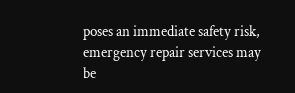poses an immediate safety risk, emergency repair services may be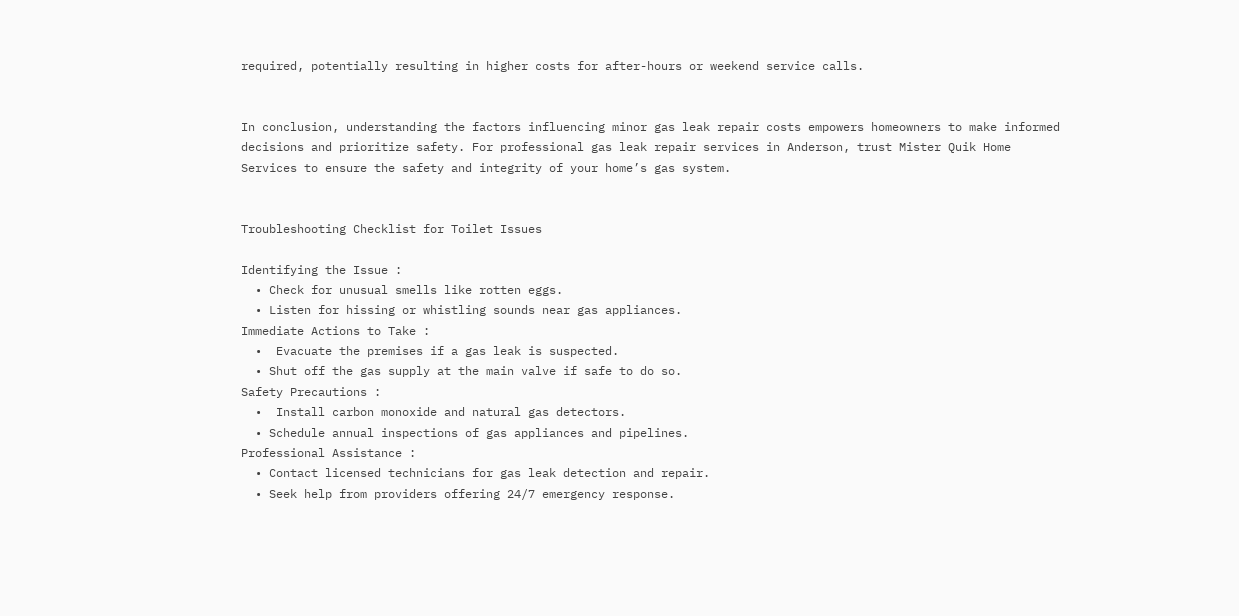required, potentially resulting in higher costs for after-hours or weekend service calls.


In conclusion, understanding the factors influencing minor gas leak repair costs empowers homeowners to make informed decisions and prioritize safety. For professional gas leak repair services in Anderson, trust Mister Quik Home Services to ensure the safety and integrity of your home’s gas system.


Troubleshooting Checklist for Toilet Issues

Identifying the Issue :
  • Check for unusual smells like rotten eggs.
  • Listen for hissing or whistling sounds near gas appliances.
Immediate Actions to Take :
  •  Evacuate the premises if a gas leak is suspected.
  • Shut off the gas supply at the main valve if safe to do so.
Safety Precautions :
  •  Install carbon monoxide and natural gas detectors.
  • Schedule annual inspections of gas appliances and pipelines.
Professional Assistance :
  • Contact licensed technicians for gas leak detection and repair.
  • Seek help from providers offering 24/7 emergency response.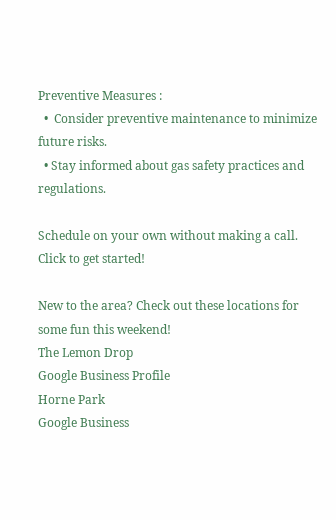Preventive Measures :
  •  Consider preventive maintenance to minimize future risks.
  • Stay informed about gas safety practices and regulations.

Schedule on your own without making a call. Click to get started!

New to the area? Check out these locations for some fun this weekend!
The Lemon Drop
Google Business Profile
Horne Park
Google Business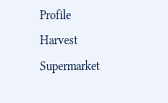Profile
Harvest Supermarket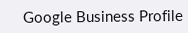Google Business Profile